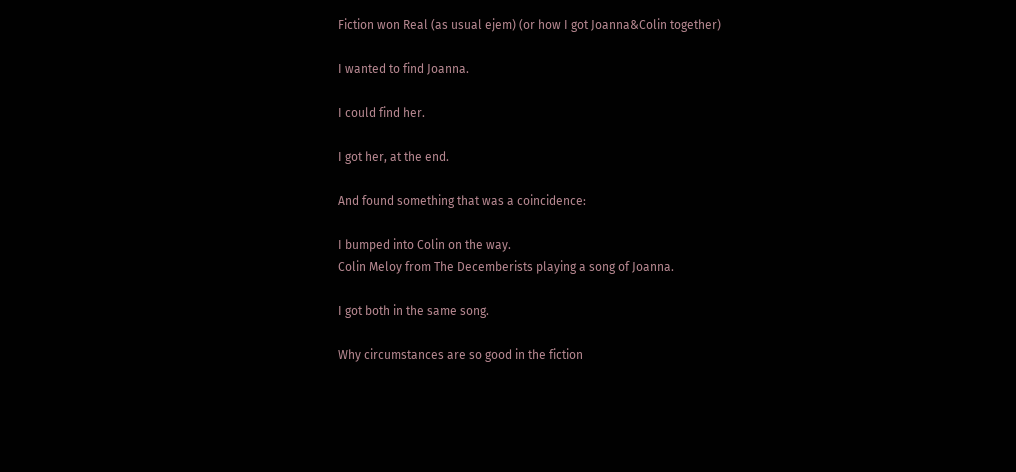Fiction won Real (as usual ejem) (or how I got Joanna&Colin together)

I wanted to find Joanna.

I could find her.

I got her, at the end.

And found something that was a coincidence:

I bumped into Colin on the way.
Colin Meloy from The Decemberists playing a song of Joanna.

I got both in the same song.

Why circumstances are so good in the fiction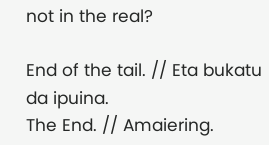not in the real?

End of the tail. // Eta bukatu da ipuina.
The End. // Amaiering.